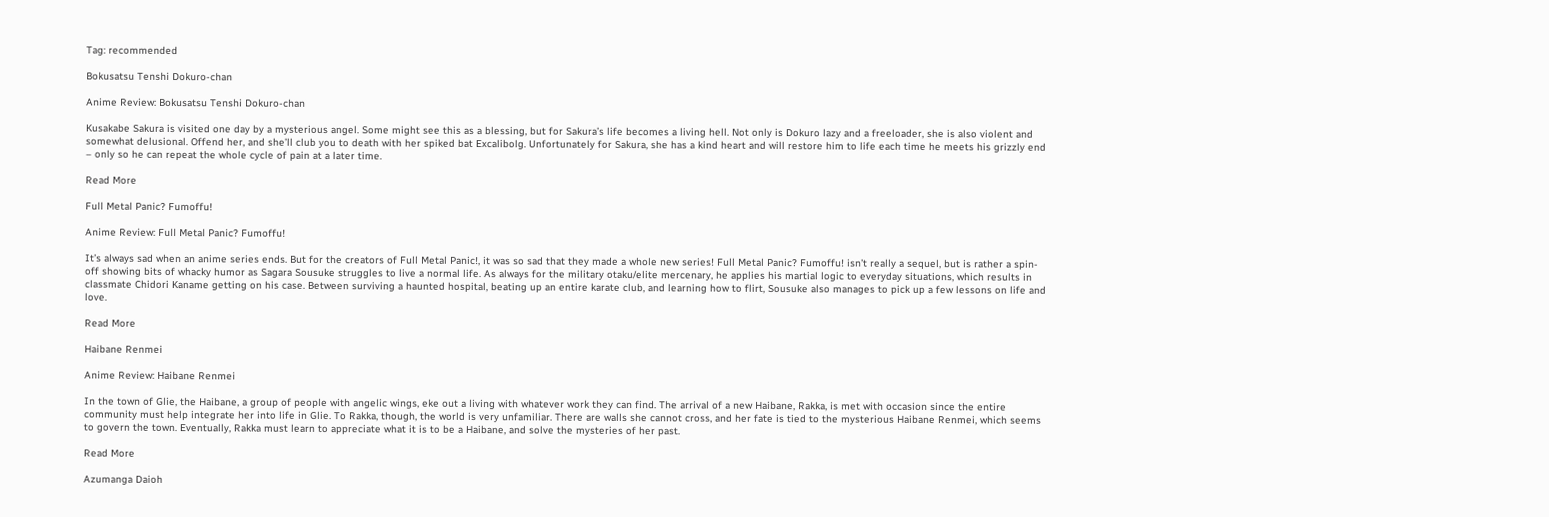Tag: recommended

Bokusatsu Tenshi Dokuro-chan

Anime Review: Bokusatsu Tenshi Dokuro-chan

Kusakabe Sakura is visited one day by a mysterious angel. Some might see this as a blessing, but for Sakura’s life becomes a living hell. Not only is Dokuro lazy and a freeloader, she is also violent and somewhat delusional. Offend her, and she’ll club you to death with her spiked bat Excalibolg. Unfortunately for Sakura, she has a kind heart and will restore him to life each time he meets his grizzly end – only so he can repeat the whole cycle of pain at a later time.

Read More

Full Metal Panic? Fumoffu!

Anime Review: Full Metal Panic? Fumoffu!

It’s always sad when an anime series ends. But for the creators of Full Metal Panic!, it was so sad that they made a whole new series! Full Metal Panic? Fumoffu! isn’t really a sequel, but is rather a spin-off showing bits of whacky humor as Sagara Sousuke struggles to live a normal life. As always for the military otaku/elite mercenary, he applies his martial logic to everyday situations, which results in classmate Chidori Kaname getting on his case. Between surviving a haunted hospital, beating up an entire karate club, and learning how to flirt, Sousuke also manages to pick up a few lessons on life and love.

Read More

Haibane Renmei

Anime Review: Haibane Renmei

In the town of Glie, the Haibane, a group of people with angelic wings, eke out a living with whatever work they can find. The arrival of a new Haibane, Rakka, is met with occasion since the entire community must help integrate her into life in Glie. To Rakka, though, the world is very unfamiliar. There are walls she cannot cross, and her fate is tied to the mysterious Haibane Renmei, which seems to govern the town. Eventually, Rakka must learn to appreciate what it is to be a Haibane, and solve the mysteries of her past.

Read More

Azumanga Daioh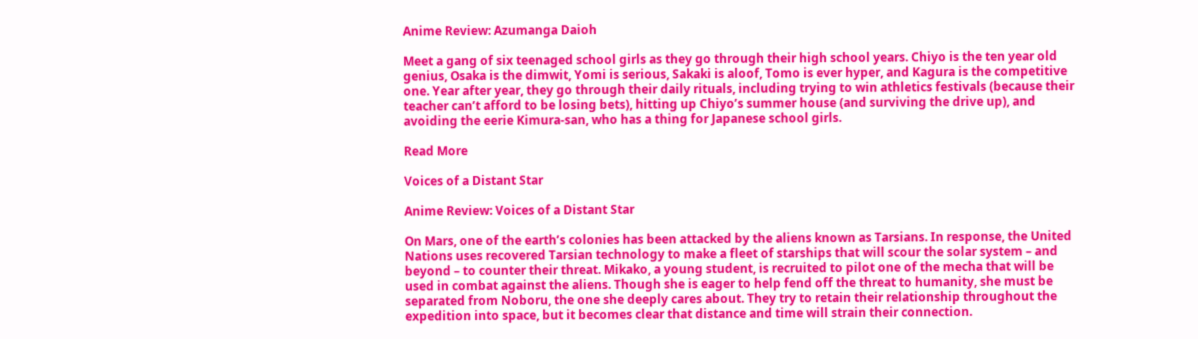Anime Review: Azumanga Daioh

Meet a gang of six teenaged school girls as they go through their high school years. Chiyo is the ten year old genius, Osaka is the dimwit, Yomi is serious, Sakaki is aloof, Tomo is ever hyper, and Kagura is the competitive one. Year after year, they go through their daily rituals, including trying to win athletics festivals (because their teacher can’t afford to be losing bets), hitting up Chiyo’s summer house (and surviving the drive up), and avoiding the eerie Kimura-san, who has a thing for Japanese school girls.

Read More

Voices of a Distant Star

Anime Review: Voices of a Distant Star

On Mars, one of the earth’s colonies has been attacked by the aliens known as Tarsians. In response, the United Nations uses recovered Tarsian technology to make a fleet of starships that will scour the solar system – and beyond – to counter their threat. Mikako, a young student, is recruited to pilot one of the mecha that will be used in combat against the aliens. Though she is eager to help fend off the threat to humanity, she must be separated from Noboru, the one she deeply cares about. They try to retain their relationship throughout the expedition into space, but it becomes clear that distance and time will strain their connection.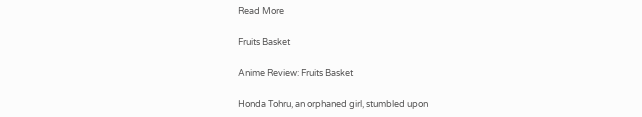Read More

Fruits Basket

Anime Review: Fruits Basket

Honda Tohru, an orphaned girl, stumbled upon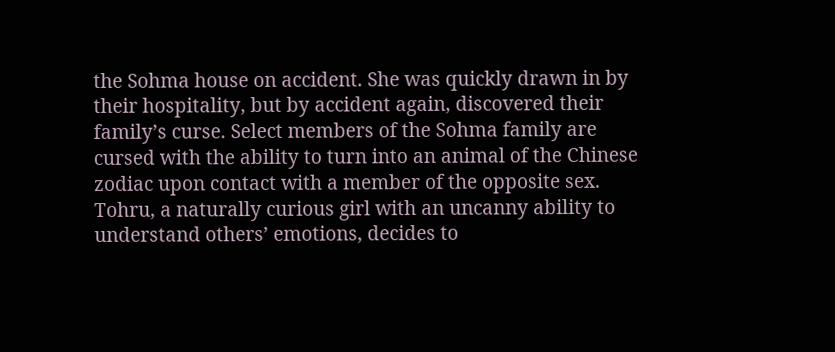the Sohma house on accident. She was quickly drawn in by their hospitality, but by accident again, discovered their family’s curse. Select members of the Sohma family are cursed with the ability to turn into an animal of the Chinese zodiac upon contact with a member of the opposite sex. Tohru, a naturally curious girl with an uncanny ability to understand others’ emotions, decides to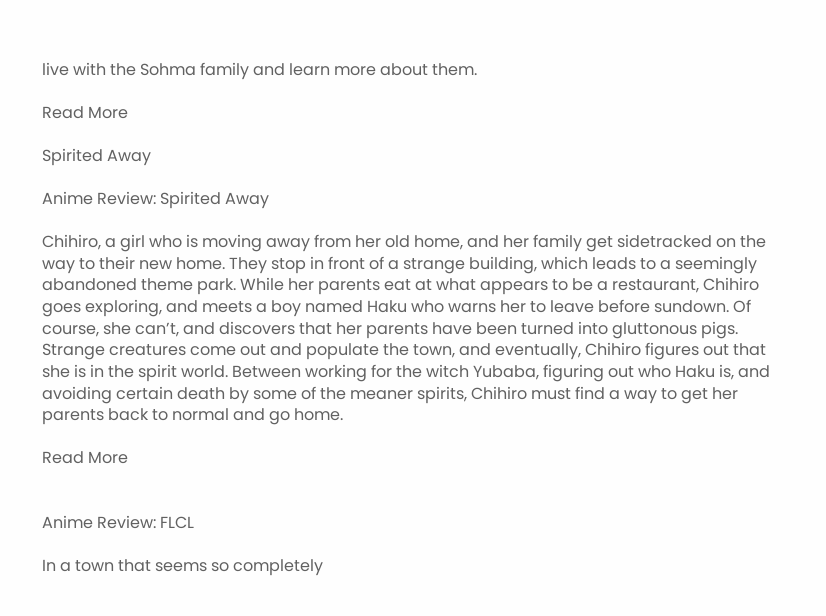live with the Sohma family and learn more about them.

Read More

Spirited Away

Anime Review: Spirited Away

Chihiro, a girl who is moving away from her old home, and her family get sidetracked on the way to their new home. They stop in front of a strange building, which leads to a seemingly abandoned theme park. While her parents eat at what appears to be a restaurant, Chihiro goes exploring, and meets a boy named Haku who warns her to leave before sundown. Of course, she can’t, and discovers that her parents have been turned into gluttonous pigs. Strange creatures come out and populate the town, and eventually, Chihiro figures out that she is in the spirit world. Between working for the witch Yubaba, figuring out who Haku is, and avoiding certain death by some of the meaner spirits, Chihiro must find a way to get her parents back to normal and go home.

Read More


Anime Review: FLCL

In a town that seems so completely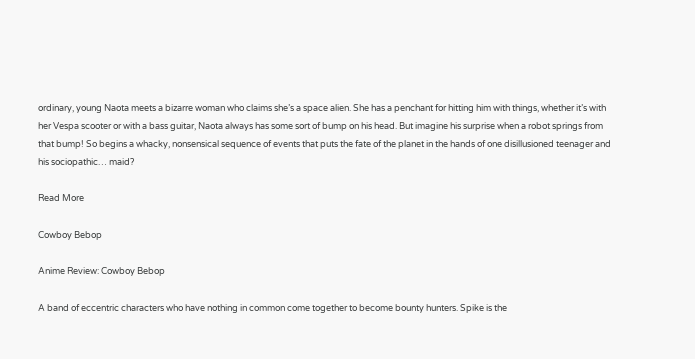ordinary, young Naota meets a bizarre woman who claims she’s a space alien. She has a penchant for hitting him with things, whether it’s with her Vespa scooter or with a bass guitar, Naota always has some sort of bump on his head. But imagine his surprise when a robot springs from that bump! So begins a whacky, nonsensical sequence of events that puts the fate of the planet in the hands of one disillusioned teenager and his sociopathic… maid?

Read More

Cowboy Bebop

Anime Review: Cowboy Bebop

A band of eccentric characters who have nothing in common come together to become bounty hunters. Spike is the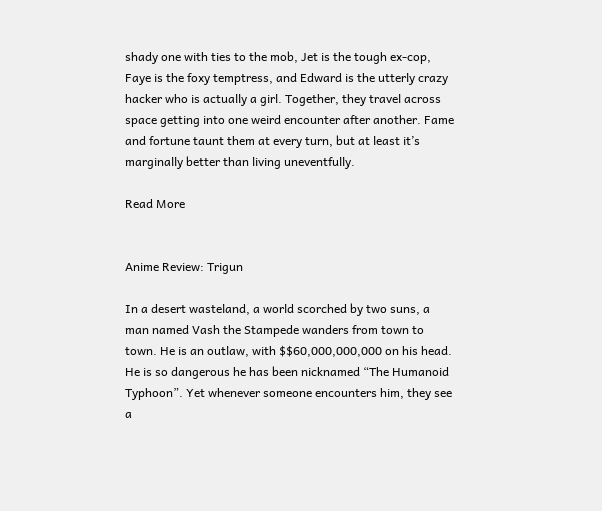shady one with ties to the mob, Jet is the tough ex-cop, Faye is the foxy temptress, and Edward is the utterly crazy hacker who is actually a girl. Together, they travel across space getting into one weird encounter after another. Fame and fortune taunt them at every turn, but at least it’s marginally better than living uneventfully.

Read More


Anime Review: Trigun

In a desert wasteland, a world scorched by two suns, a man named Vash the Stampede wanders from town to town. He is an outlaw, with $$60,000,000,000 on his head. He is so dangerous he has been nicknamed “The Humanoid Typhoon”. Yet whenever someone encounters him, they see a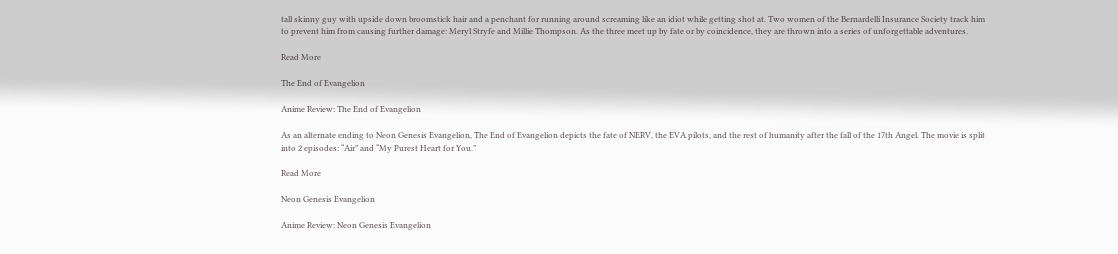tall skinny guy with upside down broomstick hair and a penchant for running around screaming like an idiot while getting shot at. Two women of the Bernardelli Insurance Society track him to prevent him from causing further damage: Meryl Stryfe and Millie Thompson. As the three meet up by fate or by coincidence, they are thrown into a series of unforgettable adventures.

Read More

The End of Evangelion

Anime Review: The End of Evangelion

As an alternate ending to Neon Genesis Evangelion, The End of Evangelion depicts the fate of NERV, the EVA pilots, and the rest of humanity after the fall of the 17th Angel. The movie is split into 2 episodes: “Air” and “My Purest Heart for You.”

Read More

Neon Genesis Evangelion

Anime Review: Neon Genesis Evangelion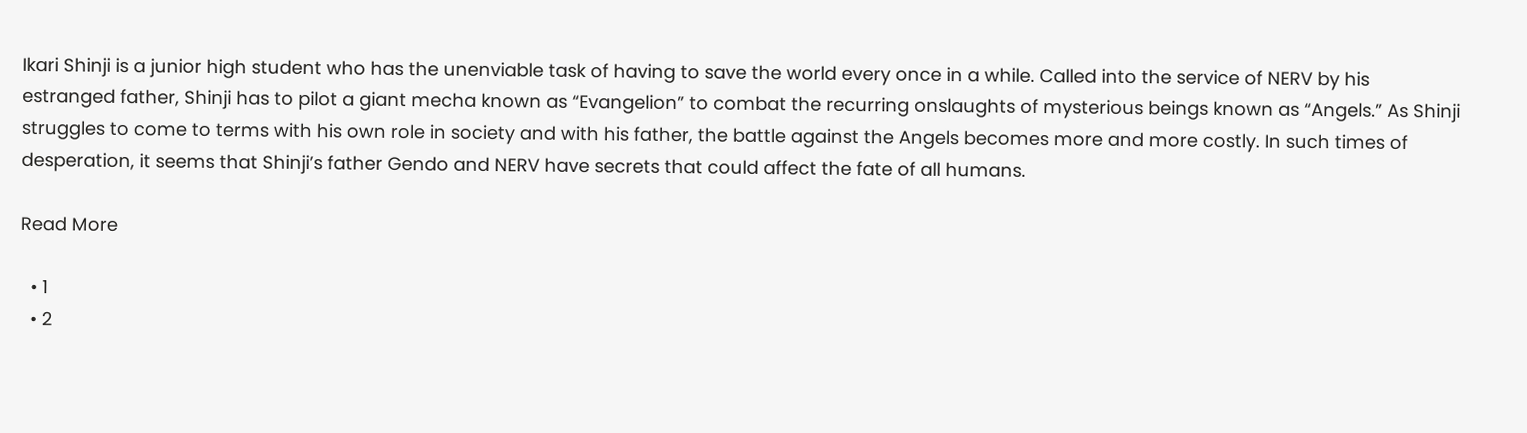Ikari Shinji is a junior high student who has the unenviable task of having to save the world every once in a while. Called into the service of NERV by his estranged father, Shinji has to pilot a giant mecha known as “Evangelion” to combat the recurring onslaughts of mysterious beings known as “Angels.” As Shinji struggles to come to terms with his own role in society and with his father, the battle against the Angels becomes more and more costly. In such times of desperation, it seems that Shinji’s father Gendo and NERV have secrets that could affect the fate of all humans.

Read More

  • 1
  • 2